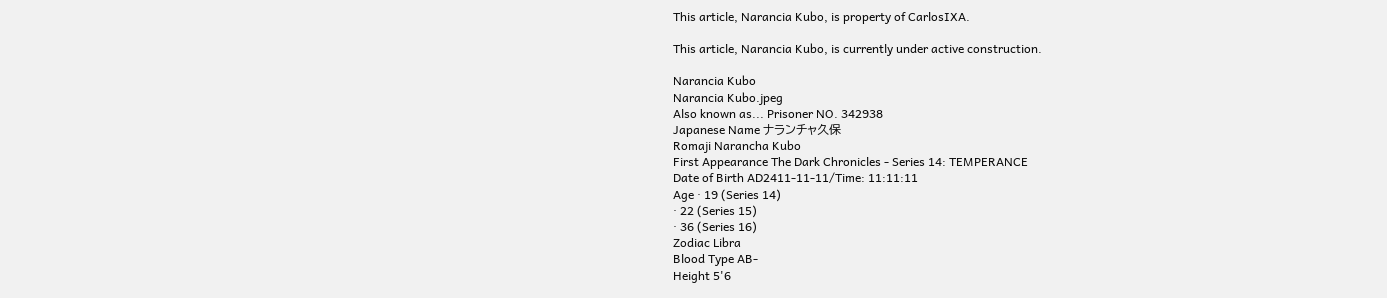This article, Narancia Kubo, is property of CarlosIXA.

This article, Narancia Kubo, is currently under active construction.

Narancia Kubo
Narancia Kubo.jpeg
Also known as... Prisoner NO. 342938
Japanese Name ナランチャ久保
Romaji Narancha Kubo
First Appearance The Dark Chronicles - Series 14: TEMPERANCE
Date of Birth AD2411-11-11/Time: 11:11:11
Age · 19 (Series 14)
· 22 (Series 15)
· 36 (Series 16)
Zodiac Libra
Blood Type AB-
Height 5'6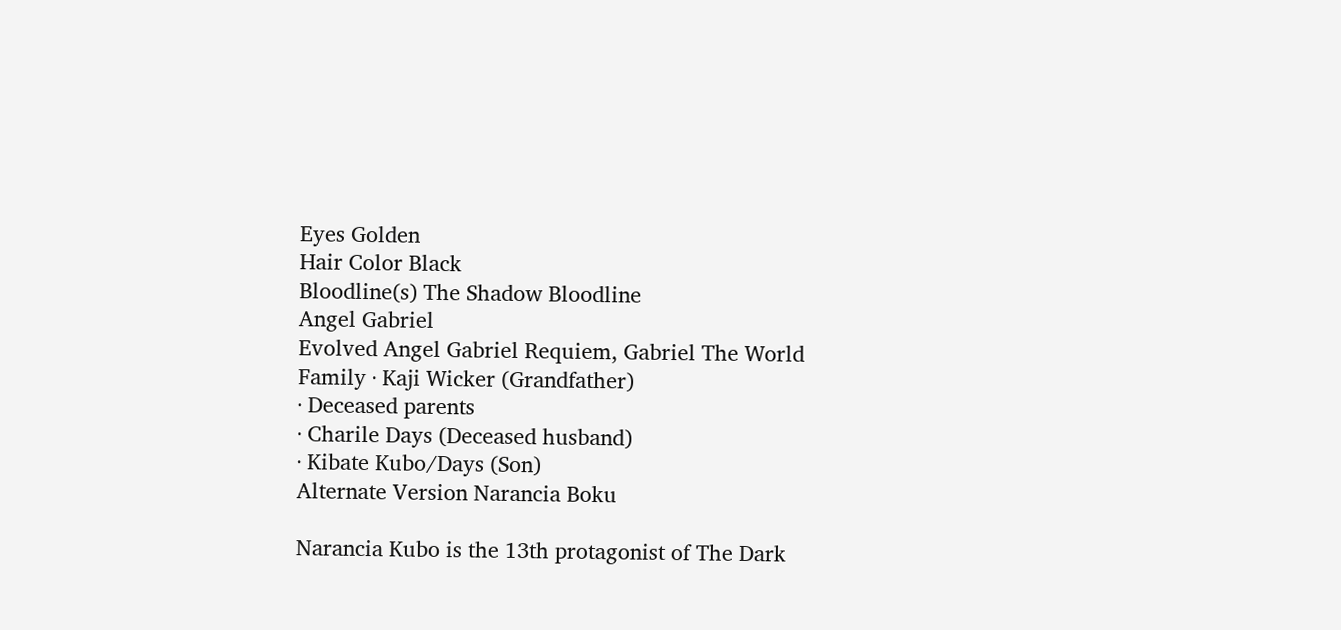Eyes Golden
Hair Color Black
Bloodline(s) The Shadow Bloodline
Angel Gabriel
Evolved Angel Gabriel Requiem, Gabriel The World
Family · Kaji Wicker (Grandfather)
· Deceased parents
· Charile Days (Deceased husband)
· Kibate Kubo/Days (Son)
Alternate Version Narancia Boku

Narancia Kubo is the 13th protagonist of The Dark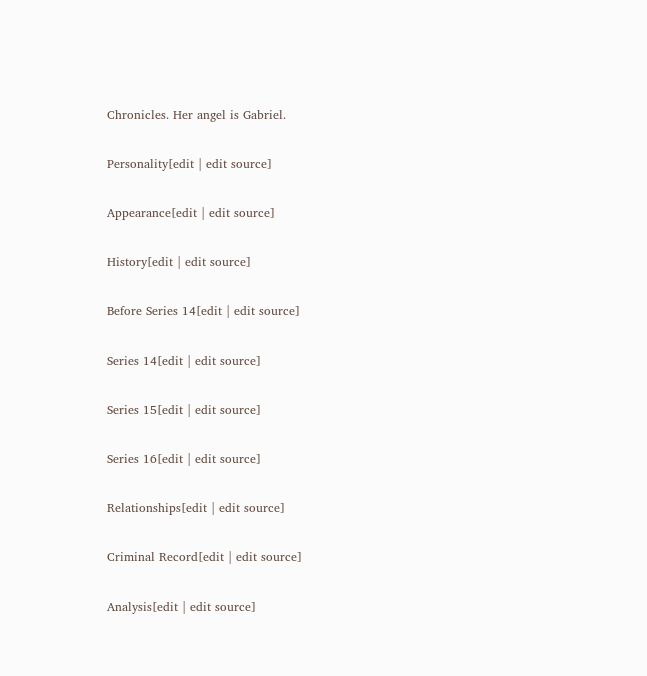Chronicles. Her angel is Gabriel.

Personality[edit | edit source]

Appearance[edit | edit source]

History[edit | edit source]

Before Series 14[edit | edit source]

Series 14[edit | edit source]

Series 15[edit | edit source]

Series 16[edit | edit source]

Relationships[edit | edit source]

Criminal Record[edit | edit source]

Analysis[edit | edit source]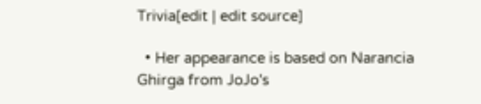Trivia[edit | edit source]

  • Her appearance is based on Narancia Ghirga from JoJo's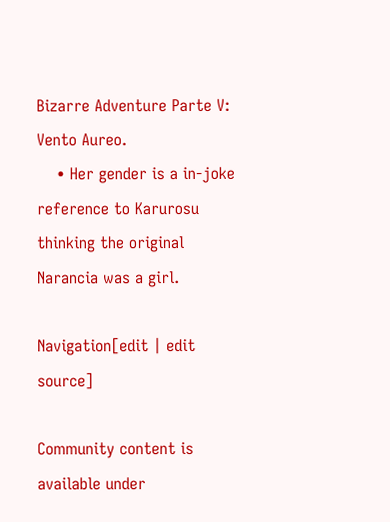Bizarre Adventure Parte V: Vento Aureo.
    • Her gender is a in-joke reference to Karurosu thinking the original Narancia was a girl.

Navigation[edit | edit source]

Community content is available under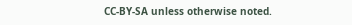CC-BY-SA unless otherwise noted.